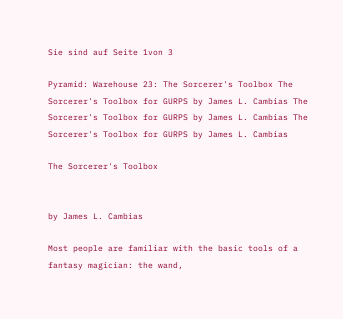Sie sind auf Seite 1von 3

Pyramid: Warehouse 23: The Sorcerer's Toolbox The Sorcerer's Toolbox for GURPS by James L. Cambias The Sorcerer's Toolbox for GURPS by James L. Cambias The Sorcerer's Toolbox for GURPS by James L. Cambias

The Sorcerer's Toolbox


by James L. Cambias

Most people are familiar with the basic tools of a fantasy magician: the wand,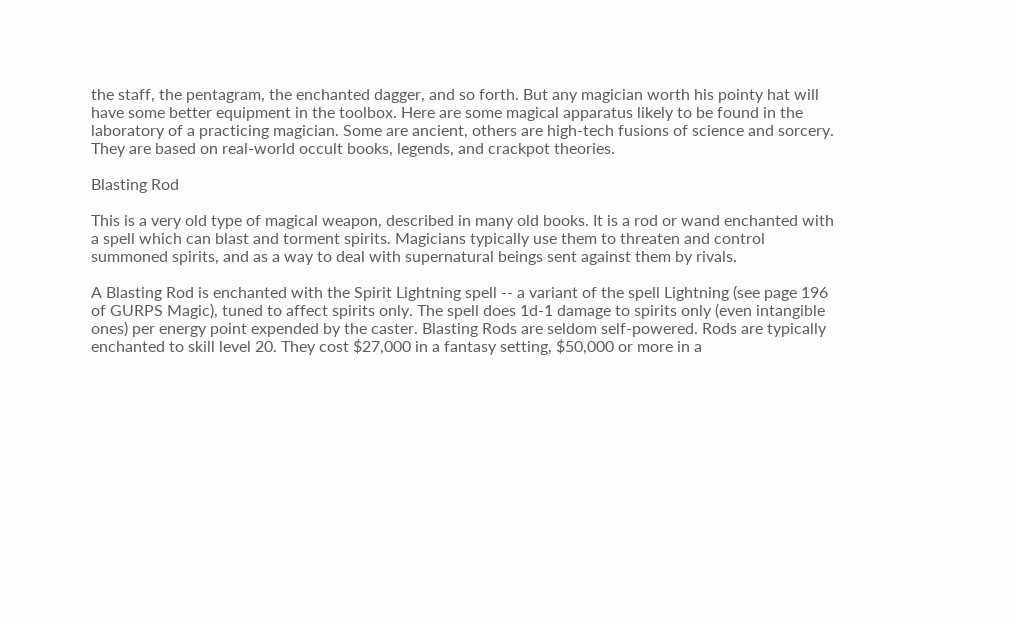the staff, the pentagram, the enchanted dagger, and so forth. But any magician worth his pointy hat will have some better equipment in the toolbox. Here are some magical apparatus likely to be found in the laboratory of a practicing magician. Some are ancient, others are high-tech fusions of science and sorcery. They are based on real-world occult books, legends, and crackpot theories.

Blasting Rod

This is a very old type of magical weapon, described in many old books. It is a rod or wand enchanted with a spell which can blast and torment spirits. Magicians typically use them to threaten and control summoned spirits, and as a way to deal with supernatural beings sent against them by rivals.

A Blasting Rod is enchanted with the Spirit Lightning spell -- a variant of the spell Lightning (see page 196 of GURPS Magic), tuned to affect spirits only. The spell does 1d-1 damage to spirits only (even intangible ones) per energy point expended by the caster. Blasting Rods are seldom self-powered. Rods are typically enchanted to skill level 20. They cost $27,000 in a fantasy setting, $50,000 or more in a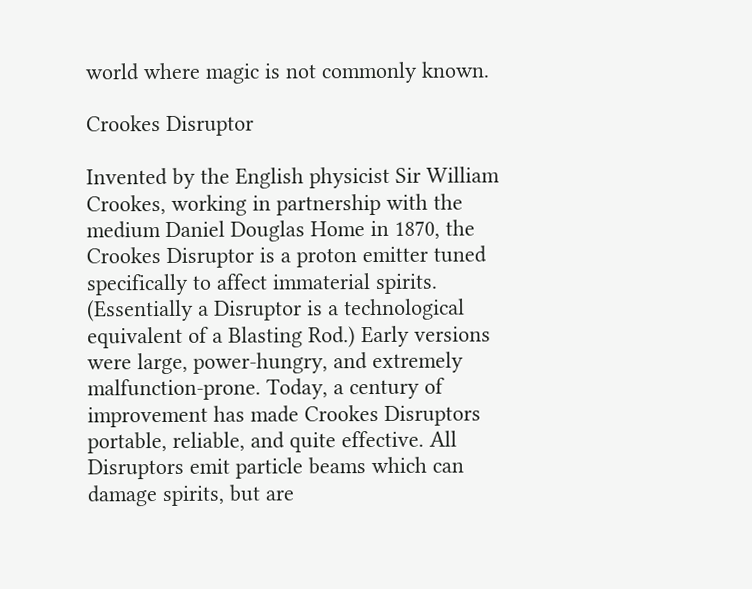world where magic is not commonly known.

Crookes Disruptor

Invented by the English physicist Sir William Crookes, working in partnership with the medium Daniel Douglas Home in 1870, the Crookes Disruptor is a proton emitter tuned specifically to affect immaterial spirits. (Essentially a Disruptor is a technological equivalent of a Blasting Rod.) Early versions were large, power-hungry, and extremely malfunction-prone. Today, a century of improvement has made Crookes Disruptors portable, reliable, and quite effective. All Disruptors emit particle beams which can damage spirits, but are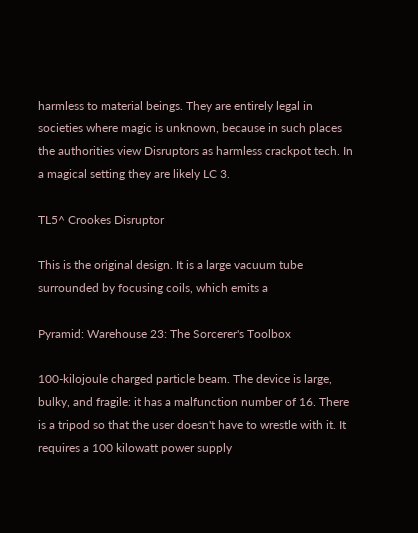harmless to material beings. They are entirely legal in societies where magic is unknown, because in such places the authorities view Disruptors as harmless crackpot tech. In a magical setting they are likely LC 3.

TL5^ Crookes Disruptor

This is the original design. It is a large vacuum tube surrounded by focusing coils, which emits a

Pyramid: Warehouse 23: The Sorcerer's Toolbox

100-kilojoule charged particle beam. The device is large, bulky, and fragile: it has a malfunction number of 16. There is a tripod so that the user doesn't have to wrestle with it. It requires a 100 kilowatt power supply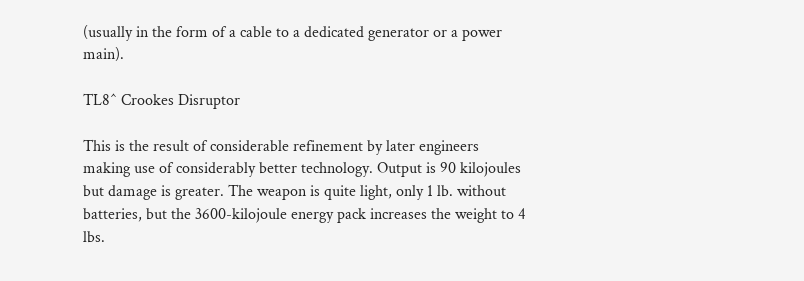(usually in the form of a cable to a dedicated generator or a power main).

TL8^ Crookes Disruptor

This is the result of considerable refinement by later engineers making use of considerably better technology. Output is 90 kilojoules but damage is greater. The weapon is quite light, only 1 lb. without batteries, but the 3600-kilojoule energy pack increases the weight to 4 lbs.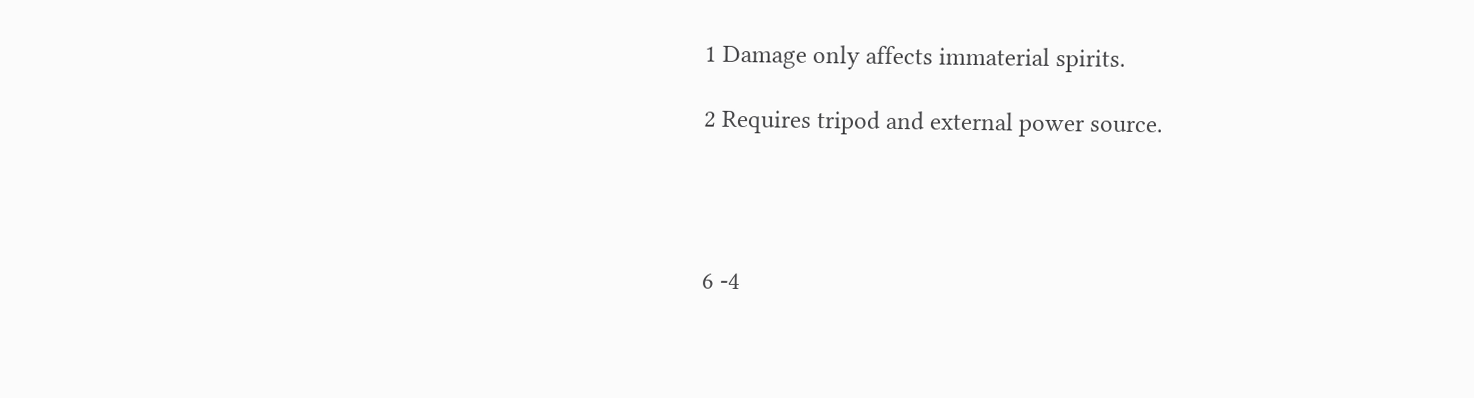1 Damage only affects immaterial spirits.

2 Requires tripod and external power source.




6 -4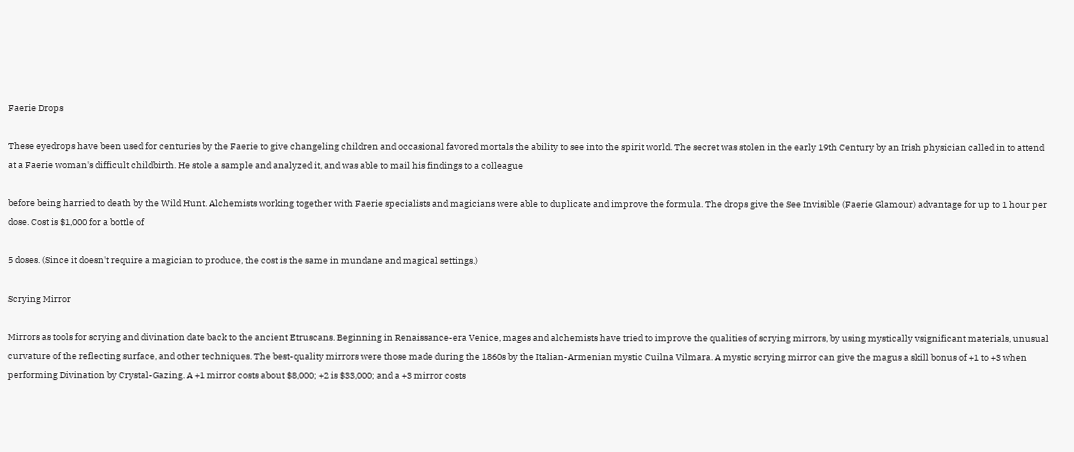Faerie Drops

These eyedrops have been used for centuries by the Faerie to give changeling children and occasional favored mortals the ability to see into the spirit world. The secret was stolen in the early 19th Century by an Irish physician called in to attend at a Faerie woman's difficult childbirth. He stole a sample and analyzed it, and was able to mail his findings to a colleague

before being harried to death by the Wild Hunt. Alchemists working together with Faerie specialists and magicians were able to duplicate and improve the formula. The drops give the See Invisible (Faerie Glamour) advantage for up to 1 hour per dose. Cost is $1,000 for a bottle of

5 doses. (Since it doesn't require a magician to produce, the cost is the same in mundane and magical settings.)

Scrying Mirror

Mirrors as tools for scrying and divination date back to the ancient Etruscans. Beginning in Renaissance-era Venice, mages and alchemists have tried to improve the qualities of scrying mirrors, by using mystically vsignificant materials, unusual curvature of the reflecting surface, and other techniques. The best-quality mirrors were those made during the 1860s by the Italian-Armenian mystic Cuilna Vilmara. A mystic scrying mirror can give the magus a skill bonus of +1 to +3 when performing Divination by Crystal-Gazing. A +1 mirror costs about $8,000; +2 is $33,000; and a +3 mirror costs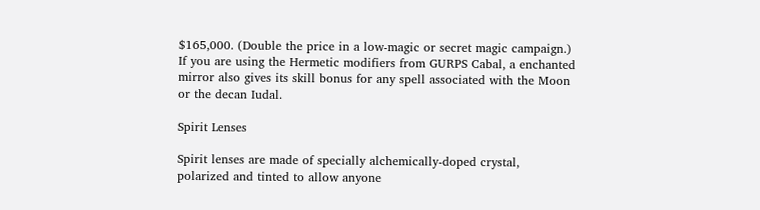$165,000. (Double the price in a low-magic or secret magic campaign.) If you are using the Hermetic modifiers from GURPS Cabal, a enchanted mirror also gives its skill bonus for any spell associated with the Moon or the decan Iudal.

Spirit Lenses

Spirit lenses are made of specially alchemically-doped crystal, polarized and tinted to allow anyone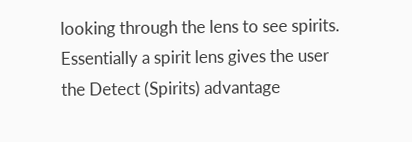looking through the lens to see spirits. Essentially a spirit lens gives the user the Detect (Spirits) advantage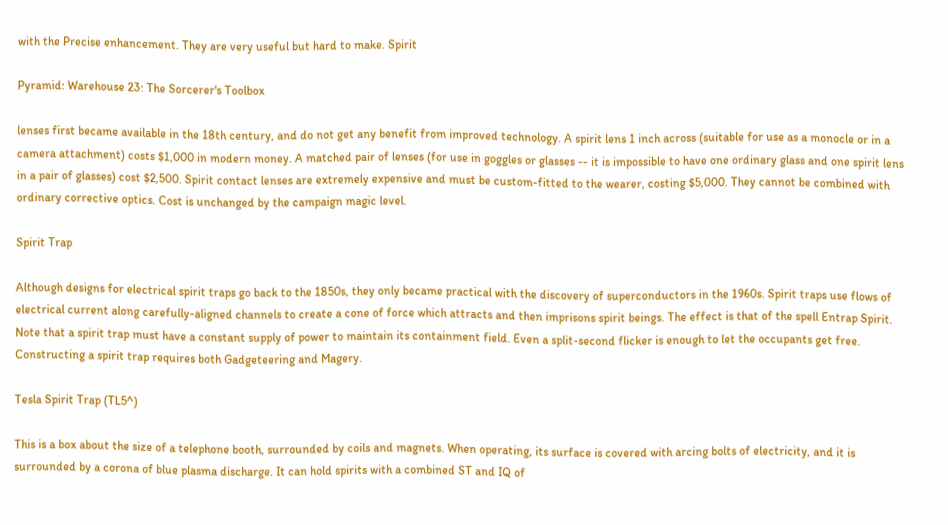with the Precise enhancement. They are very useful but hard to make. Spirit

Pyramid: Warehouse 23: The Sorcerer's Toolbox

lenses first became available in the 18th century, and do not get any benefit from improved technology. A spirit lens 1 inch across (suitable for use as a monocle or in a camera attachment) costs $1,000 in modern money. A matched pair of lenses (for use in goggles or glasses -- it is impossible to have one ordinary glass and one spirit lens in a pair of glasses) cost $2,500. Spirit contact lenses are extremely expensive and must be custom-fitted to the wearer, costing $5,000. They cannot be combined with ordinary corrective optics. Cost is unchanged by the campaign magic level.

Spirit Trap

Although designs for electrical spirit traps go back to the 1850s, they only became practical with the discovery of superconductors in the 1960s. Spirit traps use flows of electrical current along carefully-aligned channels to create a cone of force which attracts and then imprisons spirit beings. The effect is that of the spell Entrap Spirit. Note that a spirit trap must have a constant supply of power to maintain its containment field. Even a split-second flicker is enough to let the occupants get free. Constructing a spirit trap requires both Gadgeteering and Magery.

Tesla Spirit Trap (TL5^)

This is a box about the size of a telephone booth, surrounded by coils and magnets. When operating, its surface is covered with arcing bolts of electricity, and it is surrounded by a corona of blue plasma discharge. It can hold spirits with a combined ST and IQ of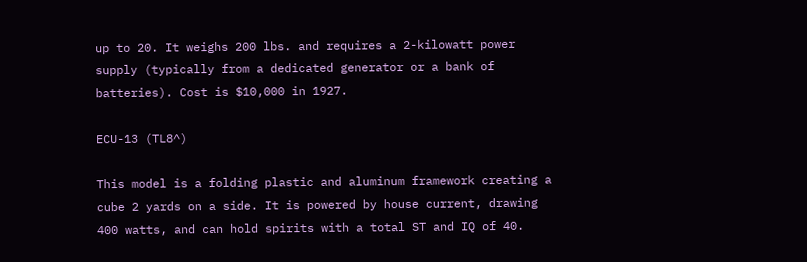up to 20. It weighs 200 lbs. and requires a 2-kilowatt power supply (typically from a dedicated generator or a bank of batteries). Cost is $10,000 in 1927.

ECU-13 (TL8^)

This model is a folding plastic and aluminum framework creating a cube 2 yards on a side. It is powered by house current, drawing 400 watts, and can hold spirits with a total ST and IQ of 40.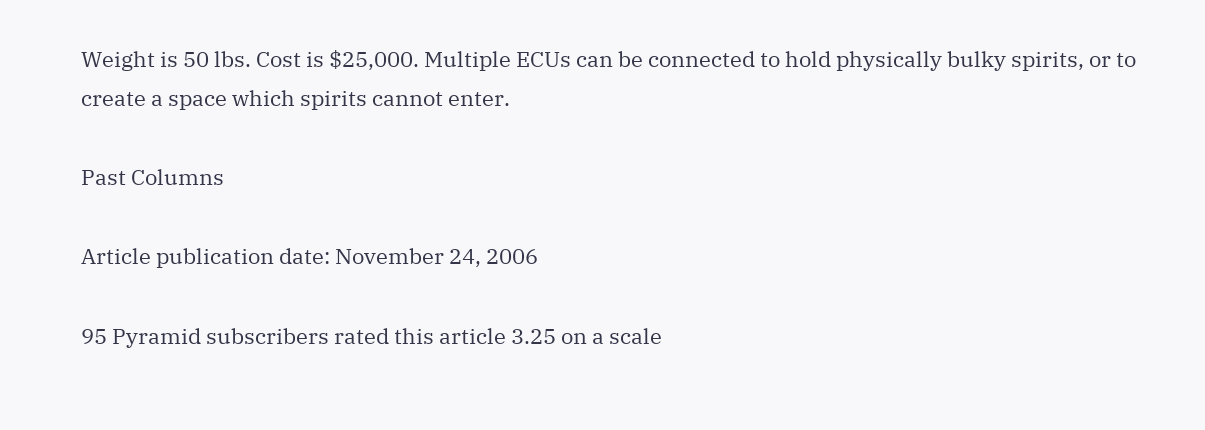Weight is 50 lbs. Cost is $25,000. Multiple ECUs can be connected to hold physically bulky spirits, or to create a space which spirits cannot enter.

Past Columns

Article publication date: November 24, 2006

95 Pyramid subscribers rated this article 3.25 on a scale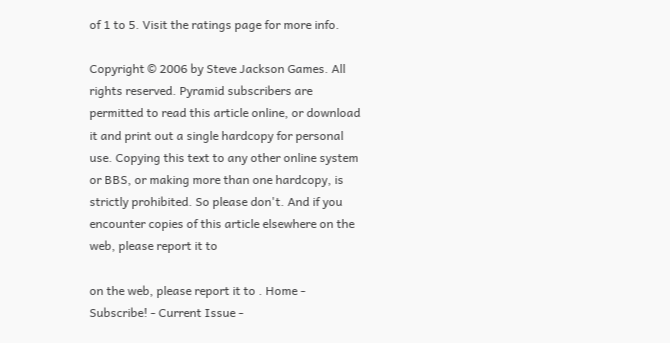of 1 to 5. Visit the ratings page for more info.

Copyright © 2006 by Steve Jackson Games. All rights reserved. Pyramid subscribers are permitted to read this article online, or download it and print out a single hardcopy for personal use. Copying this text to any other online system or BBS, or making more than one hardcopy, is strictly prohibited. So please don't. And if you encounter copies of this article elsewhere on the web, please report it to

on the web, please report it to . Home - Subscribe! - Current Issue -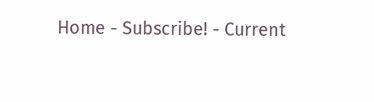Home - Subscribe! - Current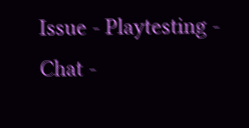Issue - Playtesting - Chat -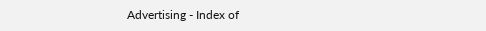Advertising - Index of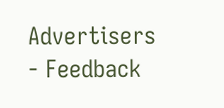Advertisers - Feedback